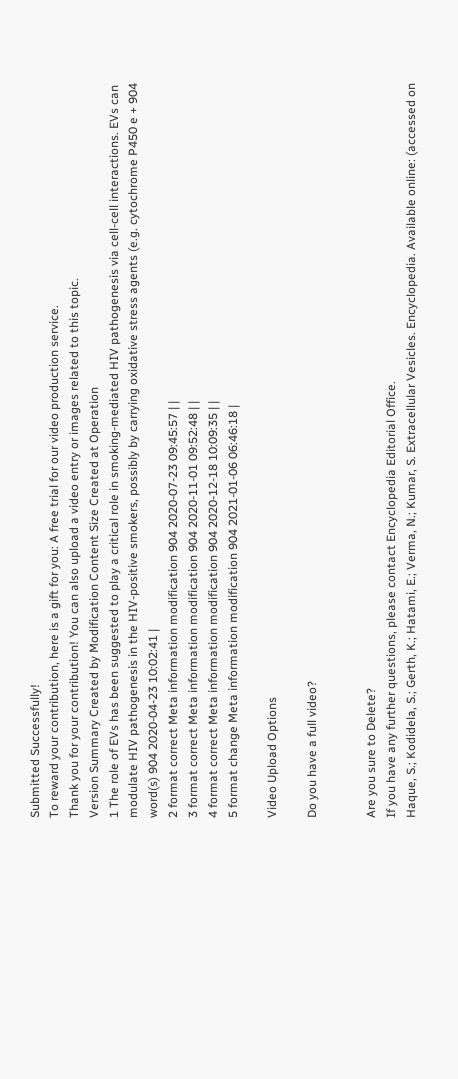Submitted Successfully!
To reward your contribution, here is a gift for you: A free trial for our video production service.
Thank you for your contribution! You can also upload a video entry or images related to this topic.
Version Summary Created by Modification Content Size Created at Operation
1 The role of EVs has been suggested to play a critical role in smoking-mediated HIV pathogenesis via cell-cell interactions. EVs can modulate HIV pathogenesis in the HIV-positive smokers, possibly by carrying oxidative stress agents (e.g. cytochrome P450 e + 904 word(s) 904 2020-04-23 10:02:41 |
2 format correct Meta information modification 904 2020-07-23 09:45:57 | |
3 format correct Meta information modification 904 2020-11-01 09:52:48 | |
4 format correct Meta information modification 904 2020-12-18 10:09:35 | |
5 format change Meta information modification 904 2021-01-06 06:46:18 |

Video Upload Options

Do you have a full video?


Are you sure to Delete?
If you have any further questions, please contact Encyclopedia Editorial Office.
Haque, S.; Kodidela, S.; Gerth, K.; Hatami, E.; Verma, N.; Kumar, S. Extracellular Vesicles. Encyclopedia. Available online: (accessed on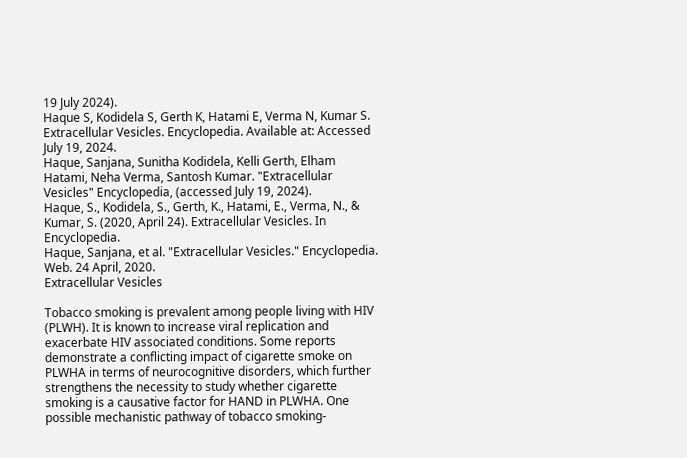19 July 2024).
Haque S, Kodidela S, Gerth K, Hatami E, Verma N, Kumar S. Extracellular Vesicles. Encyclopedia. Available at: Accessed July 19, 2024.
Haque, Sanjana, Sunitha Kodidela, Kelli Gerth, Elham Hatami, Neha Verma, Santosh Kumar. "Extracellular Vesicles" Encyclopedia, (accessed July 19, 2024).
Haque, S., Kodidela, S., Gerth, K., Hatami, E., Verma, N., & Kumar, S. (2020, April 24). Extracellular Vesicles. In Encyclopedia.
Haque, Sanjana, et al. "Extracellular Vesicles." Encyclopedia. Web. 24 April, 2020.
Extracellular Vesicles

Tobacco smoking is prevalent among people living with HIV (PLWH). It is known to increase viral replication and exacerbate HIV associated conditions. Some reports demonstrate a conflicting impact of cigarette smoke on PLWHA in terms of neurocognitive disorders, which further strengthens the necessity to study whether cigarette smoking is a causative factor for HAND in PLWHA. One possible mechanistic pathway of tobacco smoking-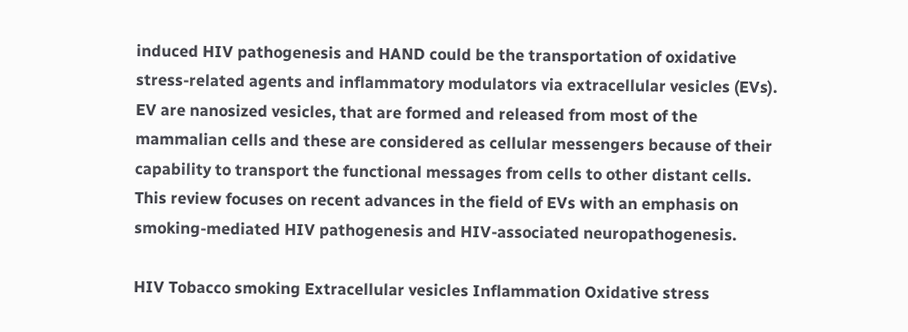induced HIV pathogenesis and HAND could be the transportation of oxidative stress-related agents and inflammatory modulators via extracellular vesicles (EVs). EV are nanosized vesicles, that are formed and released from most of the mammalian cells and these are considered as cellular messengers because of their capability to transport the functional messages from cells to other distant cells. This review focuses on recent advances in the field of EVs with an emphasis on smoking-mediated HIV pathogenesis and HIV-associated neuropathogenesis.

HIV Tobacco smoking Extracellular vesicles Inflammation Oxidative stress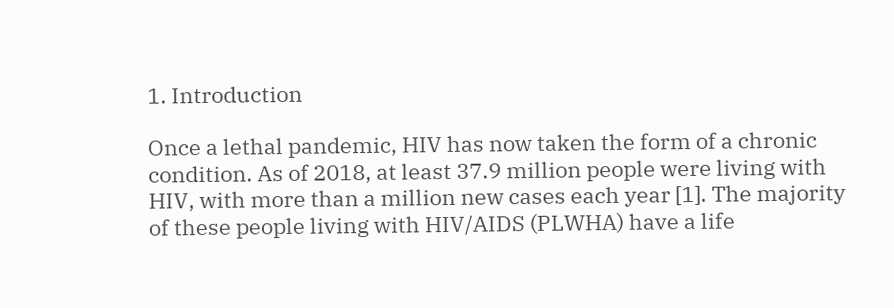1. Introduction

Once a lethal pandemic, HIV has now taken the form of a chronic condition. As of 2018, at least 37.9 million people were living with HIV, with more than a million new cases each year [1]. The majority of these people living with HIV/AIDS (PLWHA) have a life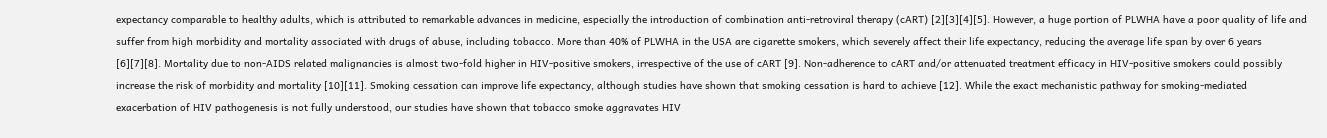expectancy comparable to healthy adults, which is attributed to remarkable advances in medicine, especially the introduction of combination anti-retroviral therapy (cART) [2][3][4][5]. However, a huge portion of PLWHA have a poor quality of life and suffer from high morbidity and mortality associated with drugs of abuse, including tobacco. More than 40% of PLWHA in the USA are cigarette smokers, which severely affect their life expectancy, reducing the average life span by over 6 years [6][7][8]. Mortality due to non-AIDS related malignancies is almost two-fold higher in HIV-positive smokers, irrespective of the use of cART [9]. Non-adherence to cART and/or attenuated treatment efficacy in HIV-positive smokers could possibly increase the risk of morbidity and mortality [10][11]. Smoking cessation can improve life expectancy, although studies have shown that smoking cessation is hard to achieve [12]. While the exact mechanistic pathway for smoking-mediated exacerbation of HIV pathogenesis is not fully understood, our studies have shown that tobacco smoke aggravates HIV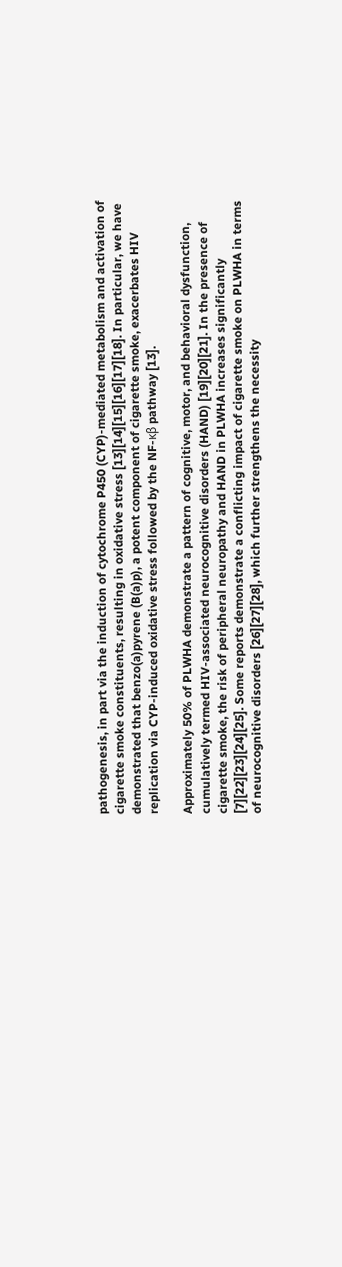pathogenesis, in part via the induction of cytochrome P450 (CYP)-mediated metabolism and activation of cigarette smoke constituents, resulting in oxidative stress [13][14][15][16][17][18]. In particular, we have demonstrated that benzo(a)pyrene (B(a)p), a potent component of cigarette smoke, exacerbates HIV replication via CYP-induced oxidative stress followed by the NF-κβ pathway [13].

Approximately 50% of PLWHA demonstrate a pattern of cognitive, motor, and behavioral dysfunction, cumulatively termed HIV-associated neurocognitive disorders (HAND) [19][20][21]. In the presence of cigarette smoke, the risk of peripheral neuropathy and HAND in PLWHA increases significantly [7][22][23][24][25]. Some reports demonstrate a conflicting impact of cigarette smoke on PLWHA in terms of neurocognitive disorders [26][27][28], which further strengthens the necessity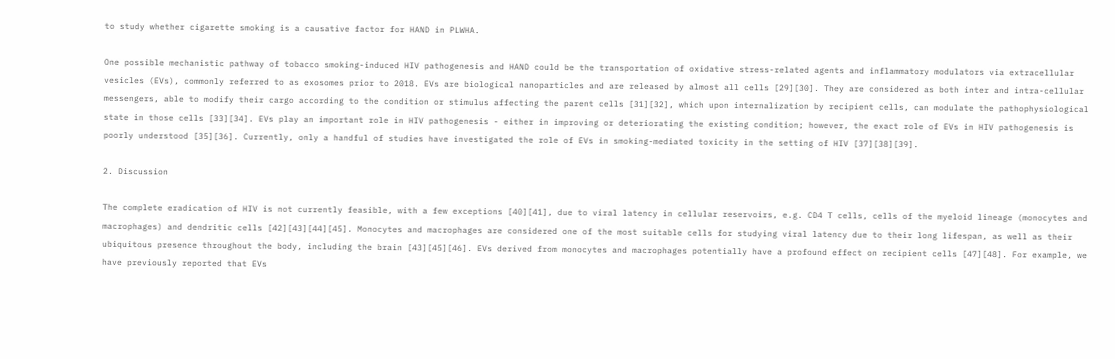to study whether cigarette smoking is a causative factor for HAND in PLWHA.

One possible mechanistic pathway of tobacco smoking-induced HIV pathogenesis and HAND could be the transportation of oxidative stress-related agents and inflammatory modulators via extracellular vesicles (EVs), commonly referred to as exosomes prior to 2018. EVs are biological nanoparticles and are released by almost all cells [29][30]. They are considered as both inter and intra-cellular messengers, able to modify their cargo according to the condition or stimulus affecting the parent cells [31][32], which upon internalization by recipient cells, can modulate the pathophysiological state in those cells [33][34]. EVs play an important role in HIV pathogenesis - either in improving or deteriorating the existing condition; however, the exact role of EVs in HIV pathogenesis is poorly understood [35][36]. Currently, only a handful of studies have investigated the role of EVs in smoking-mediated toxicity in the setting of HIV [37][38][39].

2. Discussion

The complete eradication of HIV is not currently feasible, with a few exceptions [40][41], due to viral latency in cellular reservoirs, e.g. CD4 T cells, cells of the myeloid lineage (monocytes and macrophages) and dendritic cells [42][43][44][45]. Monocytes and macrophages are considered one of the most suitable cells for studying viral latency due to their long lifespan, as well as their ubiquitous presence throughout the body, including the brain [43][45][46]. EVs derived from monocytes and macrophages potentially have a profound effect on recipient cells [47][48]. For example, we have previously reported that EVs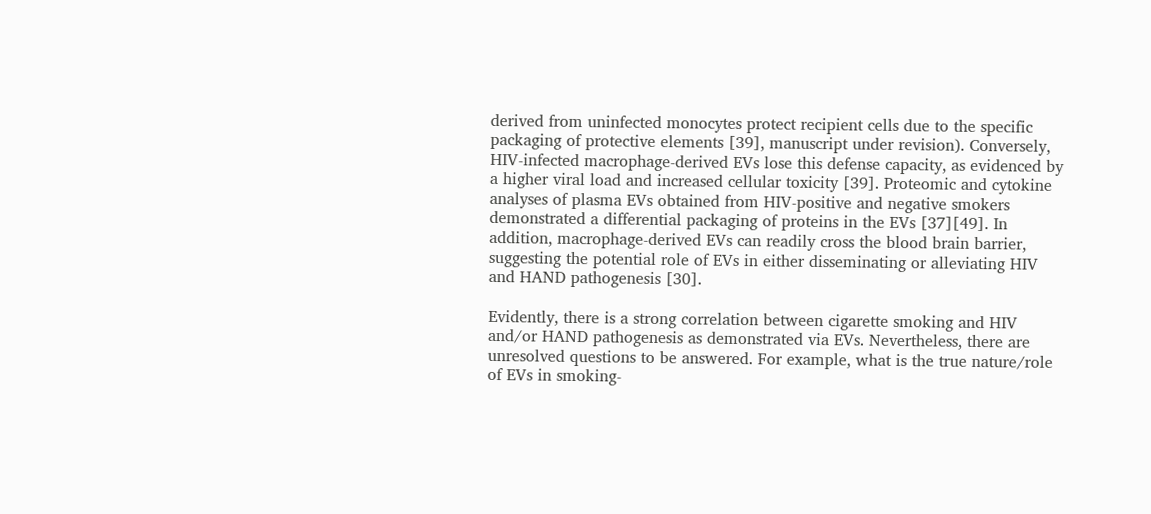derived from uninfected monocytes protect recipient cells due to the specific packaging of protective elements [39], manuscript under revision). Conversely, HIV-infected macrophage-derived EVs lose this defense capacity, as evidenced by a higher viral load and increased cellular toxicity [39]. Proteomic and cytokine analyses of plasma EVs obtained from HIV-positive and negative smokers demonstrated a differential packaging of proteins in the EVs [37][49]. In addition, macrophage-derived EVs can readily cross the blood brain barrier, suggesting the potential role of EVs in either disseminating or alleviating HIV and HAND pathogenesis [30].

Evidently, there is a strong correlation between cigarette smoking and HIV and/or HAND pathogenesis as demonstrated via EVs. Nevertheless, there are unresolved questions to be answered. For example, what is the true nature/role of EVs in smoking-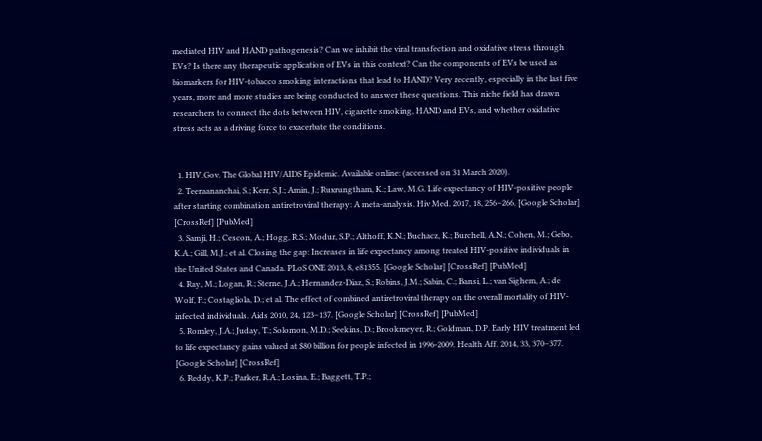mediated HIV and HAND pathogenesis? Can we inhibit the viral transfection and oxidative stress through EVs? Is there any therapeutic application of EVs in this context? Can the components of EVs be used as biomarkers for HIV-tobacco smoking interactions that lead to HAND? Very recently, especially in the last five years, more and more studies are being conducted to answer these questions. This niche field has drawn researchers to connect the dots between HIV, cigarette smoking, HAND and EVs, and whether oxidative stress acts as a driving force to exacerbate the conditions.


  1. HIV.Gov. The Global HIV/AIDS Epidemic. Available online: (accessed on 31 March 2020).
  2. Teeraananchai, S.; Kerr, S.J.; Amin, J.; Ruxrungtham, K.; Law, M.G. Life expectancy of HIV-positive people after starting combination antiretroviral therapy: A meta-analysis. Hiv Med. 2017, 18, 256–266. [Google Scholar] [CrossRef] [PubMed]
  3. Samji, H.; Cescon, A.; Hogg, R.S.; Modur, S.P.; Althoff, K.N.; Buchacz, K.; Burchell, A.N.; Cohen, M.; Gebo, K.A.; Gill, M.J.; et al. Closing the gap: Increases in life expectancy among treated HIV-positive individuals in the United States and Canada. PLoS ONE 2013, 8, e81355. [Google Scholar] [CrossRef] [PubMed]
  4. Ray, M.; Logan, R.; Sterne, J.A.; Hernandez-Diaz, S.; Robins, J.M.; Sabin, C.; Bansi, L.; van Sighem, A.; de Wolf, F.; Costagliola, D.; et al. The effect of combined antiretroviral therapy on the overall mortality of HIV-infected individuals. Aids 2010, 24, 123–137. [Google Scholar] [CrossRef] [PubMed]
  5. Romley, J.A.; Juday, T.; Solomon, M.D.; Seekins, D.; Brookmeyer, R.; Goldman, D.P. Early HIV treatment led to life expectancy gains valued at $80 billion for people infected in 1996-2009. Health Aff. 2014, 33, 370–377. [Google Scholar] [CrossRef]
  6. Reddy, K.P.; Parker, R.A.; Losina, E.; Baggett, T.P.;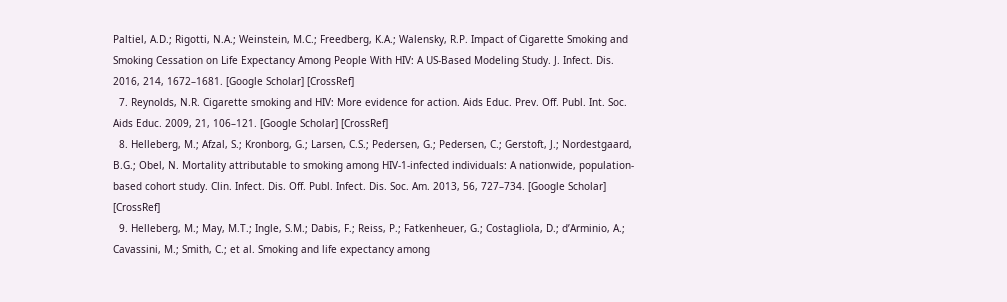Paltiel, A.D.; Rigotti, N.A.; Weinstein, M.C.; Freedberg, K.A.; Walensky, R.P. Impact of Cigarette Smoking and Smoking Cessation on Life Expectancy Among People With HIV: A US-Based Modeling Study. J. Infect. Dis. 2016, 214, 1672–1681. [Google Scholar] [CrossRef]
  7. Reynolds, N.R. Cigarette smoking and HIV: More evidence for action. Aids Educ. Prev. Off. Publ. Int. Soc. Aids Educ. 2009, 21, 106–121. [Google Scholar] [CrossRef]
  8. Helleberg, M.; Afzal, S.; Kronborg, G.; Larsen, C.S.; Pedersen, G.; Pedersen, C.; Gerstoft, J.; Nordestgaard, B.G.; Obel, N. Mortality attributable to smoking among HIV-1-infected individuals: A nationwide, population-based cohort study. Clin. Infect. Dis. Off. Publ. Infect. Dis. Soc. Am. 2013, 56, 727–734. [Google Scholar] [CrossRef]
  9. Helleberg, M.; May, M.T.; Ingle, S.M.; Dabis, F.; Reiss, P.; Fatkenheuer, G.; Costagliola, D.; d’Arminio, A.; Cavassini, M.; Smith, C.; et al. Smoking and life expectancy among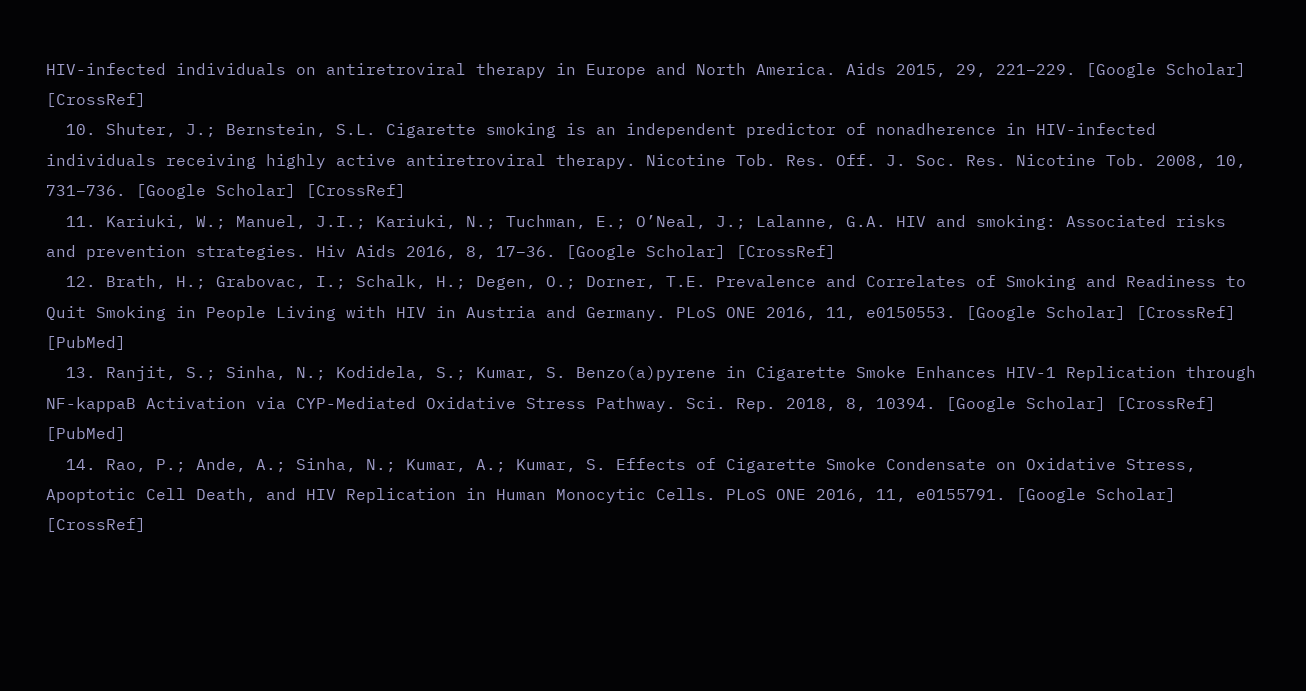HIV-infected individuals on antiretroviral therapy in Europe and North America. Aids 2015, 29, 221–229. [Google Scholar] [CrossRef]
  10. Shuter, J.; Bernstein, S.L. Cigarette smoking is an independent predictor of nonadherence in HIV-infected individuals receiving highly active antiretroviral therapy. Nicotine Tob. Res. Off. J. Soc. Res. Nicotine Tob. 2008, 10, 731–736. [Google Scholar] [CrossRef]
  11. Kariuki, W.; Manuel, J.I.; Kariuki, N.; Tuchman, E.; O’Neal, J.; Lalanne, G.A. HIV and smoking: Associated risks and prevention strategies. Hiv Aids 2016, 8, 17–36. [Google Scholar] [CrossRef]
  12. Brath, H.; Grabovac, I.; Schalk, H.; Degen, O.; Dorner, T.E. Prevalence and Correlates of Smoking and Readiness to Quit Smoking in People Living with HIV in Austria and Germany. PLoS ONE 2016, 11, e0150553. [Google Scholar] [CrossRef] [PubMed]
  13. Ranjit, S.; Sinha, N.; Kodidela, S.; Kumar, S. Benzo(a)pyrene in Cigarette Smoke Enhances HIV-1 Replication through NF-kappaB Activation via CYP-Mediated Oxidative Stress Pathway. Sci. Rep. 2018, 8, 10394. [Google Scholar] [CrossRef] [PubMed]
  14. Rao, P.; Ande, A.; Sinha, N.; Kumar, A.; Kumar, S. Effects of Cigarette Smoke Condensate on Oxidative Stress, Apoptotic Cell Death, and HIV Replication in Human Monocytic Cells. PLoS ONE 2016, 11, e0155791. [Google Scholar] [CrossRef]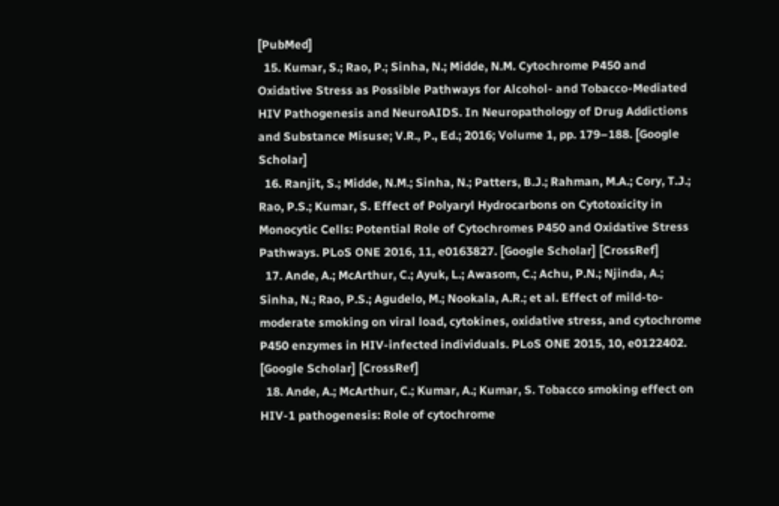[PubMed]
  15. Kumar, S.; Rao, P.; Sinha, N.; Midde, N.M. Cytochrome P450 and Oxidative Stress as Possible Pathways for Alcohol- and Tobacco-Mediated HIV Pathogenesis and NeuroAIDS. In Neuropathology of Drug Addictions and Substance Misuse; V.R., P., Ed.; 2016; Volume 1, pp. 179–188. [Google Scholar]
  16. Ranjit, S.; Midde, N.M.; Sinha, N.; Patters, B.J.; Rahman, M.A.; Cory, T.J.; Rao, P.S.; Kumar, S. Effect of Polyaryl Hydrocarbons on Cytotoxicity in Monocytic Cells: Potential Role of Cytochromes P450 and Oxidative Stress Pathways. PLoS ONE 2016, 11, e0163827. [Google Scholar] [CrossRef]
  17. Ande, A.; McArthur, C.; Ayuk, L.; Awasom, C.; Achu, P.N.; Njinda, A.; Sinha, N.; Rao, P.S.; Agudelo, M.; Nookala, A.R.; et al. Effect of mild-to-moderate smoking on viral load, cytokines, oxidative stress, and cytochrome P450 enzymes in HIV-infected individuals. PLoS ONE 2015, 10, e0122402. [Google Scholar] [CrossRef]
  18. Ande, A.; McArthur, C.; Kumar, A.; Kumar, S. Tobacco smoking effect on HIV-1 pathogenesis: Role of cytochrome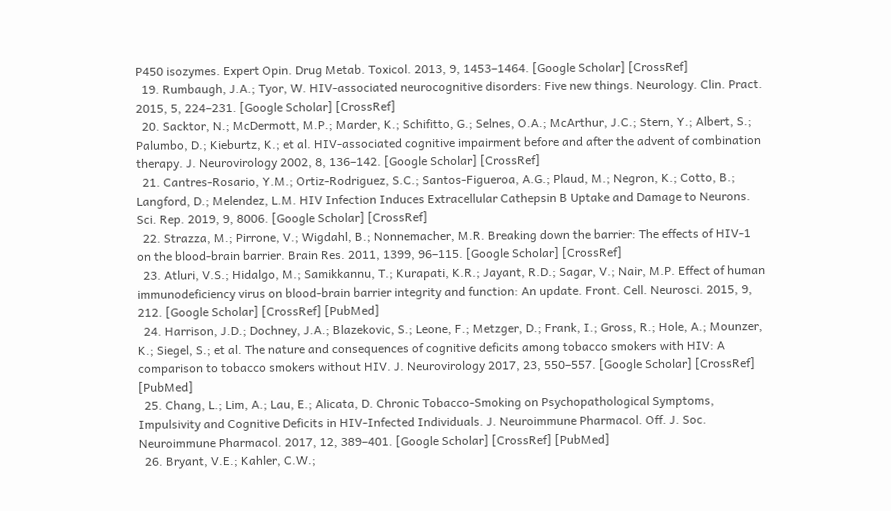P450 isozymes. Expert Opin. Drug Metab. Toxicol. 2013, 9, 1453–1464. [Google Scholar] [CrossRef]
  19. Rumbaugh, J.A.; Tyor, W. HIV-associated neurocognitive disorders: Five new things. Neurology. Clin. Pract. 2015, 5, 224–231. [Google Scholar] [CrossRef]
  20. Sacktor, N.; McDermott, M.P.; Marder, K.; Schifitto, G.; Selnes, O.A.; McArthur, J.C.; Stern, Y.; Albert, S.; Palumbo, D.; Kieburtz, K.; et al. HIV-associated cognitive impairment before and after the advent of combination therapy. J. Neurovirology 2002, 8, 136–142. [Google Scholar] [CrossRef]
  21. Cantres-Rosario, Y.M.; Ortiz-Rodriguez, S.C.; Santos-Figueroa, A.G.; Plaud, M.; Negron, K.; Cotto, B.; Langford, D.; Melendez, L.M. HIV Infection Induces Extracellular Cathepsin B Uptake and Damage to Neurons. Sci. Rep. 2019, 9, 8006. [Google Scholar] [CrossRef]
  22. Strazza, M.; Pirrone, V.; Wigdahl, B.; Nonnemacher, M.R. Breaking down the barrier: The effects of HIV-1 on the blood-brain barrier. Brain Res. 2011, 1399, 96–115. [Google Scholar] [CrossRef]
  23. Atluri, V.S.; Hidalgo, M.; Samikkannu, T.; Kurapati, K.R.; Jayant, R.D.; Sagar, V.; Nair, M.P. Effect of human immunodeficiency virus on blood-brain barrier integrity and function: An update. Front. Cell. Neurosci. 2015, 9, 212. [Google Scholar] [CrossRef] [PubMed]
  24. Harrison, J.D.; Dochney, J.A.; Blazekovic, S.; Leone, F.; Metzger, D.; Frank, I.; Gross, R.; Hole, A.; Mounzer, K.; Siegel, S.; et al. The nature and consequences of cognitive deficits among tobacco smokers with HIV: A comparison to tobacco smokers without HIV. J. Neurovirology 2017, 23, 550–557. [Google Scholar] [CrossRef] [PubMed]
  25. Chang, L.; Lim, A.; Lau, E.; Alicata, D. Chronic Tobacco-Smoking on Psychopathological Symptoms, Impulsivity and Cognitive Deficits in HIV-Infected Individuals. J. Neuroimmune Pharmacol. Off. J. Soc. Neuroimmune Pharmacol. 2017, 12, 389–401. [Google Scholar] [CrossRef] [PubMed]
  26. Bryant, V.E.; Kahler, C.W.;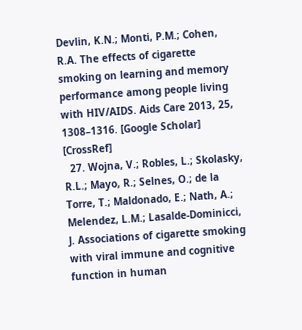Devlin, K.N.; Monti, P.M.; Cohen, R.A. The effects of cigarette smoking on learning and memory performance among people living with HIV/AIDS. Aids Care 2013, 25, 1308–1316. [Google Scholar] [CrossRef]
  27. Wojna, V.; Robles, L.; Skolasky, R.L.; Mayo, R.; Selnes, O.; de la Torre, T.; Maldonado, E.; Nath, A.; Melendez, L.M.; Lasalde-Dominicci, J. Associations of cigarette smoking with viral immune and cognitive function in human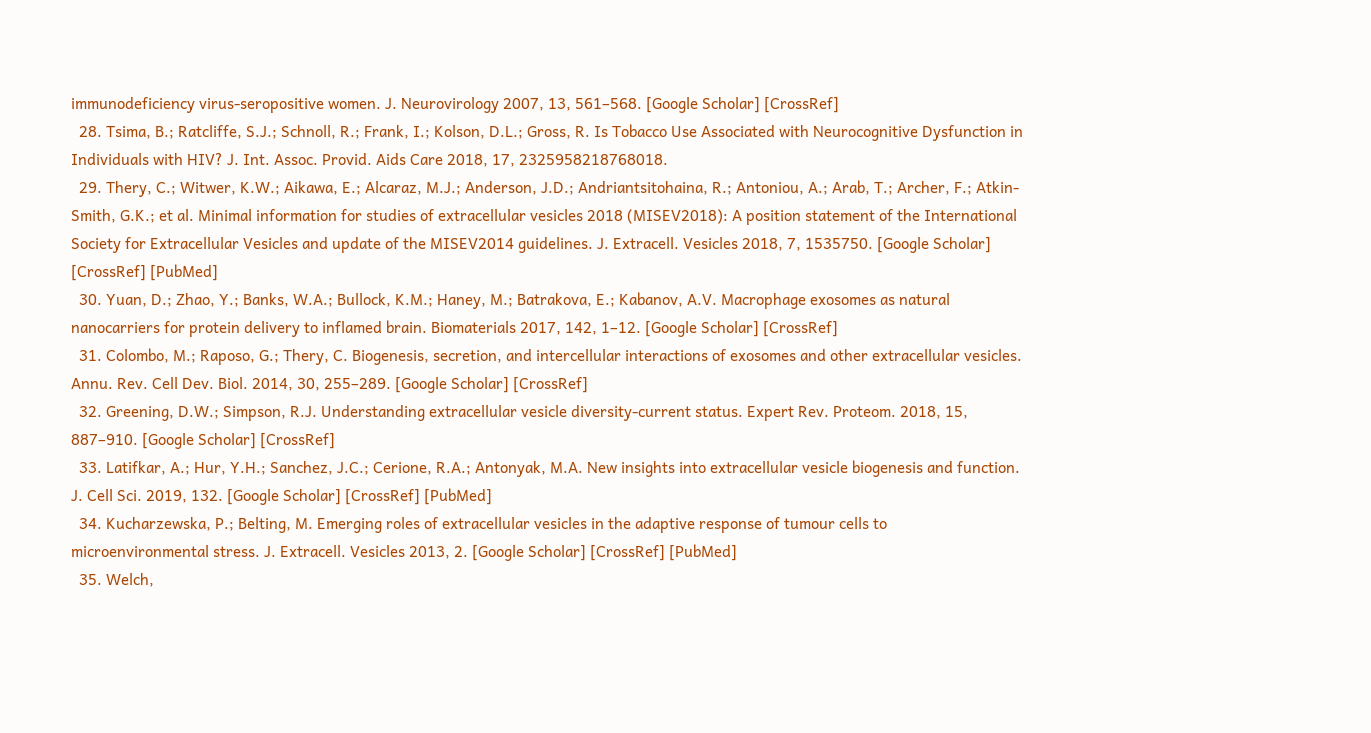immunodeficiency virus-seropositive women. J. Neurovirology 2007, 13, 561–568. [Google Scholar] [CrossRef]
  28. Tsima, B.; Ratcliffe, S.J.; Schnoll, R.; Frank, I.; Kolson, D.L.; Gross, R. Is Tobacco Use Associated with Neurocognitive Dysfunction in Individuals with HIV? J. Int. Assoc. Provid. Aids Care 2018, 17, 2325958218768018.
  29. Thery, C.; Witwer, K.W.; Aikawa, E.; Alcaraz, M.J.; Anderson, J.D.; Andriantsitohaina, R.; Antoniou, A.; Arab, T.; Archer, F.; Atkin-Smith, G.K.; et al. Minimal information for studies of extracellular vesicles 2018 (MISEV2018): A position statement of the International Society for Extracellular Vesicles and update of the MISEV2014 guidelines. J. Extracell. Vesicles 2018, 7, 1535750. [Google Scholar] [CrossRef] [PubMed]
  30. Yuan, D.; Zhao, Y.; Banks, W.A.; Bullock, K.M.; Haney, M.; Batrakova, E.; Kabanov, A.V. Macrophage exosomes as natural nanocarriers for protein delivery to inflamed brain. Biomaterials 2017, 142, 1–12. [Google Scholar] [CrossRef]
  31. Colombo, M.; Raposo, G.; Thery, C. Biogenesis, secretion, and intercellular interactions of exosomes and other extracellular vesicles. Annu. Rev. Cell Dev. Biol. 2014, 30, 255–289. [Google Scholar] [CrossRef]
  32. Greening, D.W.; Simpson, R.J. Understanding extracellular vesicle diversity-current status. Expert Rev. Proteom. 2018, 15, 887–910. [Google Scholar] [CrossRef]
  33. Latifkar, A.; Hur, Y.H.; Sanchez, J.C.; Cerione, R.A.; Antonyak, M.A. New insights into extracellular vesicle biogenesis and function. J. Cell Sci. 2019, 132. [Google Scholar] [CrossRef] [PubMed]
  34. Kucharzewska, P.; Belting, M. Emerging roles of extracellular vesicles in the adaptive response of tumour cells to microenvironmental stress. J. Extracell. Vesicles 2013, 2. [Google Scholar] [CrossRef] [PubMed]
  35. Welch,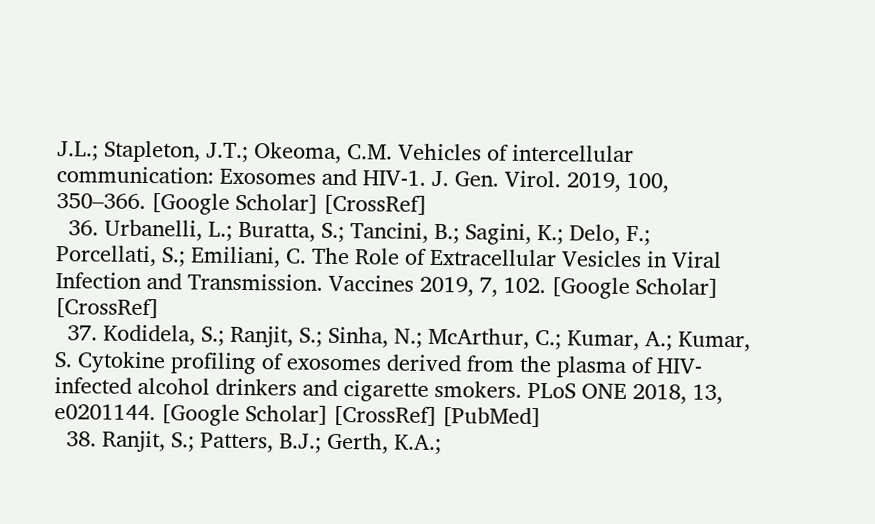J.L.; Stapleton, J.T.; Okeoma, C.M. Vehicles of intercellular communication: Exosomes and HIV-1. J. Gen. Virol. 2019, 100, 350–366. [Google Scholar] [CrossRef]
  36. Urbanelli, L.; Buratta, S.; Tancini, B.; Sagini, K.; Delo, F.; Porcellati, S.; Emiliani, C. The Role of Extracellular Vesicles in Viral Infection and Transmission. Vaccines 2019, 7, 102. [Google Scholar] [CrossRef]
  37. Kodidela, S.; Ranjit, S.; Sinha, N.; McArthur, C.; Kumar, A.; Kumar, S. Cytokine profiling of exosomes derived from the plasma of HIV-infected alcohol drinkers and cigarette smokers. PLoS ONE 2018, 13, e0201144. [Google Scholar] [CrossRef] [PubMed]
  38. Ranjit, S.; Patters, B.J.; Gerth, K.A.;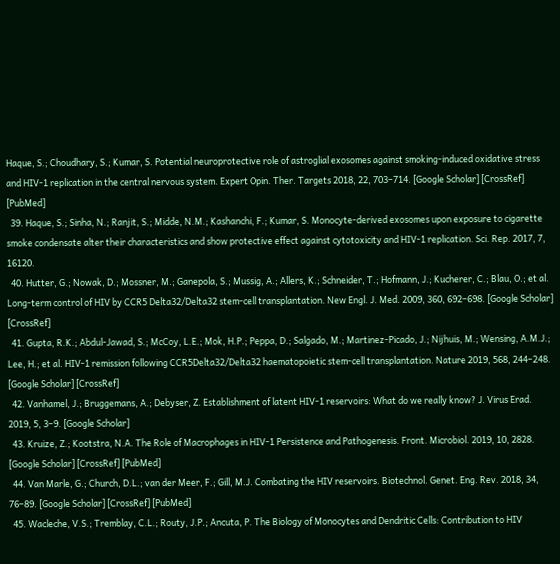Haque, S.; Choudhary, S.; Kumar, S. Potential neuroprotective role of astroglial exosomes against smoking-induced oxidative stress and HIV-1 replication in the central nervous system. Expert Opin. Ther. Targets 2018, 22, 703–714. [Google Scholar] [CrossRef] [PubMed]
  39. Haque, S.; Sinha, N.; Ranjit, S.; Midde, N.M.; Kashanchi, F.; Kumar, S. Monocyte-derived exosomes upon exposure to cigarette smoke condensate alter their characteristics and show protective effect against cytotoxicity and HIV-1 replication. Sci. Rep. 2017, 7, 16120.
  40. Hutter, G.; Nowak, D.; Mossner, M.; Ganepola, S.; Mussig, A.; Allers, K.; Schneider, T.; Hofmann, J.; Kucherer, C.; Blau, O.; et al. Long-term control of HIV by CCR5 Delta32/Delta32 stem-cell transplantation. New Engl. J. Med. 2009, 360, 692–698. [Google Scholar] [CrossRef]
  41. Gupta, R.K.; Abdul-Jawad, S.; McCoy, L.E.; Mok, H.P.; Peppa, D.; Salgado, M.; Martinez-Picado, J.; Nijhuis, M.; Wensing, A.M.J.; Lee, H.; et al. HIV-1 remission following CCR5Delta32/Delta32 haematopoietic stem-cell transplantation. Nature 2019, 568, 244–248. [Google Scholar] [CrossRef]
  42. Vanhamel, J.; Bruggemans, A.; Debyser, Z. Establishment of latent HIV-1 reservoirs: What do we really know? J. Virus Erad. 2019, 5, 3–9. [Google Scholar]
  43. Kruize, Z.; Kootstra, N.A. The Role of Macrophages in HIV-1 Persistence and Pathogenesis. Front. Microbiol. 2019, 10, 2828. [Google Scholar] [CrossRef] [PubMed]
  44. Van Marle, G.; Church, D.L.; van der Meer, F.; Gill, M.J. Combating the HIV reservoirs. Biotechnol. Genet. Eng. Rev. 2018, 34, 76–89. [Google Scholar] [CrossRef] [PubMed]
  45. Wacleche, V.S.; Tremblay, C.L.; Routy, J.P.; Ancuta, P. The Biology of Monocytes and Dendritic Cells: Contribution to HIV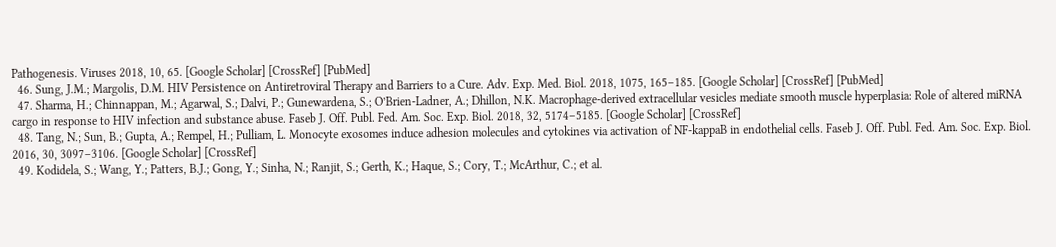Pathogenesis. Viruses 2018, 10, 65. [Google Scholar] [CrossRef] [PubMed]
  46. Sung, J.M.; Margolis, D.M. HIV Persistence on Antiretroviral Therapy and Barriers to a Cure. Adv. Exp. Med. Biol. 2018, 1075, 165–185. [Google Scholar] [CrossRef] [PubMed]
  47. Sharma, H.; Chinnappan, M.; Agarwal, S.; Dalvi, P.; Gunewardena, S.; O’Brien-Ladner, A.; Dhillon, N.K. Macrophage-derived extracellular vesicles mediate smooth muscle hyperplasia: Role of altered miRNA cargo in response to HIV infection and substance abuse. Faseb J. Off. Publ. Fed. Am. Soc. Exp. Biol. 2018, 32, 5174–5185. [Google Scholar] [CrossRef]
  48. Tang, N.; Sun, B.; Gupta, A.; Rempel, H.; Pulliam, L. Monocyte exosomes induce adhesion molecules and cytokines via activation of NF-kappaB in endothelial cells. Faseb J. Off. Publ. Fed. Am. Soc. Exp. Biol. 2016, 30, 3097–3106. [Google Scholar] [CrossRef]
  49. Kodidela, S.; Wang, Y.; Patters, B.J.; Gong, Y.; Sinha, N.; Ranjit, S.; Gerth, K.; Haque, S.; Cory, T.; McArthur, C.; et al.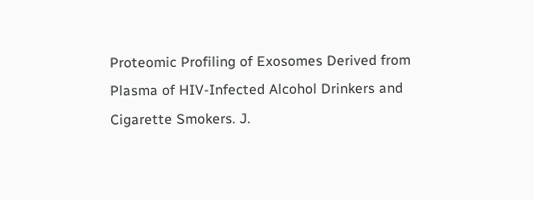Proteomic Profiling of Exosomes Derived from Plasma of HIV-Infected Alcohol Drinkers and Cigarette Smokers. J.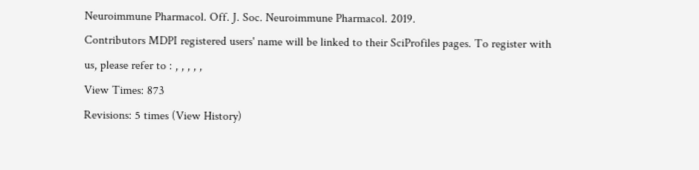Neuroimmune Pharmacol. Off. J. Soc. Neuroimmune Pharmacol. 2019.
Contributors MDPI registered users' name will be linked to their SciProfiles pages. To register with us, please refer to : , , , , ,
View Times: 873
Revisions: 5 times (View History)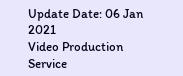Update Date: 06 Jan 2021
Video Production Service